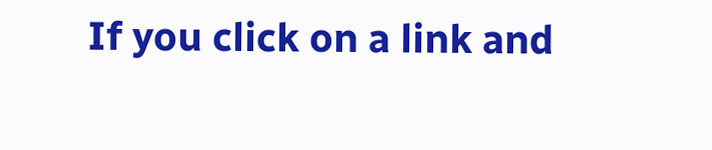If you click on a link and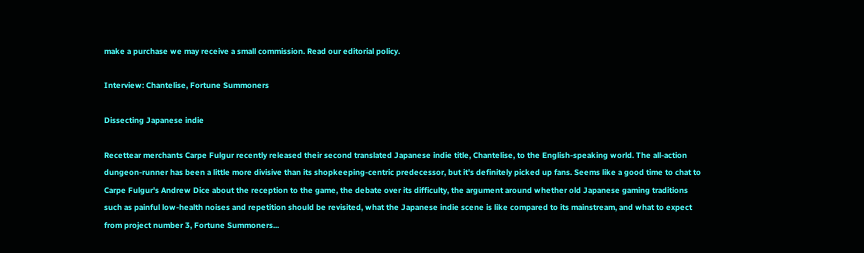make a purchase we may receive a small commission. Read our editorial policy.

Interview: Chantelise, Fortune Summoners

Dissecting Japanese indie

Recettear merchants Carpe Fulgur recently released their second translated Japanese indie title, Chantelise, to the English-speaking world. The all-action dungeon-runner has been a little more divisive than its shopkeeping-centric predecessor, but it's definitely picked up fans. Seems like a good time to chat to Carpe Fulgur's Andrew Dice about the reception to the game, the debate over its difficulty, the argument around whether old Japanese gaming traditions such as painful low-health noises and repetition should be revisited, what the Japanese indie scene is like compared to its mainstream, and what to expect from project number 3, Fortune Summoners...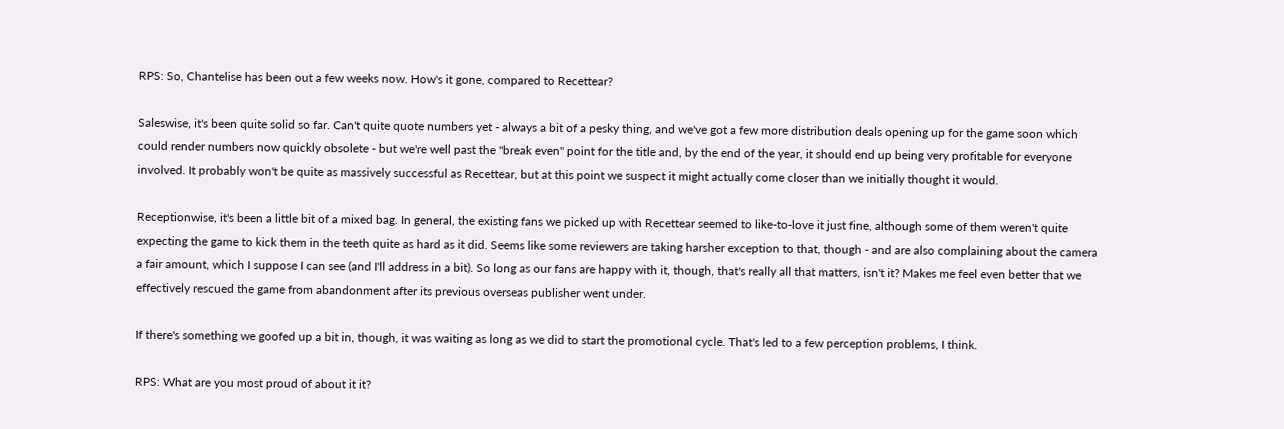RPS: So, Chantelise has been out a few weeks now. How's it gone, compared to Recettear?

Saleswise, it's been quite solid so far. Can't quite quote numbers yet - always a bit of a pesky thing, and we've got a few more distribution deals opening up for the game soon which could render numbers now quickly obsolete - but we're well past the "break even" point for the title and, by the end of the year, it should end up being very profitable for everyone involved. It probably won't be quite as massively successful as Recettear, but at this point we suspect it might actually come closer than we initially thought it would.

Receptionwise, it's been a little bit of a mixed bag. In general, the existing fans we picked up with Recettear seemed to like-to-love it just fine, although some of them weren't quite expecting the game to kick them in the teeth quite as hard as it did. Seems like some reviewers are taking harsher exception to that, though - and are also complaining about the camera a fair amount, which I suppose I can see (and I'll address in a bit). So long as our fans are happy with it, though, that's really all that matters, isn't it? Makes me feel even better that we effectively rescued the game from abandonment after its previous overseas publisher went under.

If there's something we goofed up a bit in, though, it was waiting as long as we did to start the promotional cycle. That's led to a few perception problems, I think.

RPS: What are you most proud of about it it?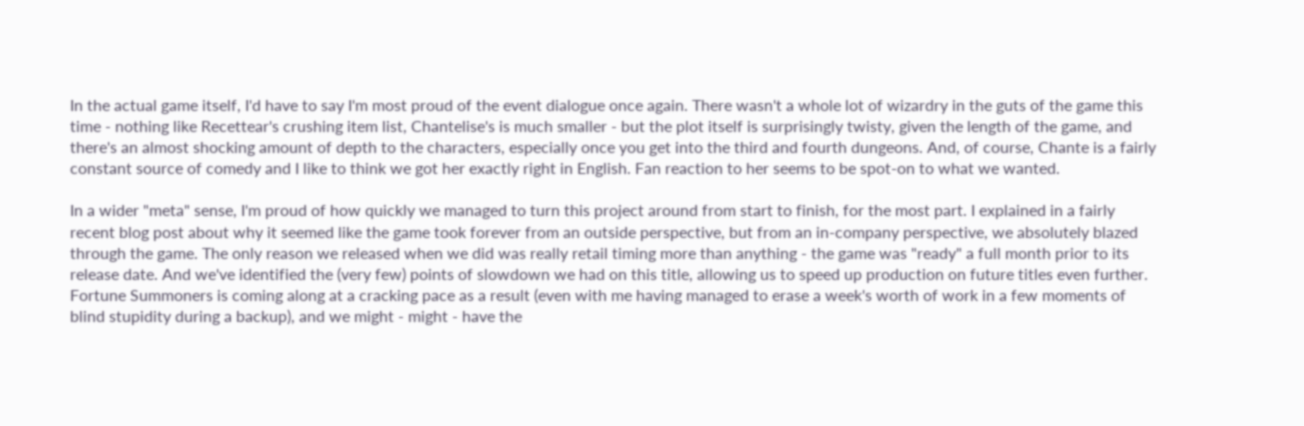In the actual game itself, I'd have to say I'm most proud of the event dialogue once again. There wasn't a whole lot of wizardry in the guts of the game this time - nothing like Recettear's crushing item list, Chantelise's is much smaller - but the plot itself is surprisingly twisty, given the length of the game, and there's an almost shocking amount of depth to the characters, especially once you get into the third and fourth dungeons. And, of course, Chante is a fairly constant source of comedy and I like to think we got her exactly right in English. Fan reaction to her seems to be spot-on to what we wanted.

In a wider "meta" sense, I'm proud of how quickly we managed to turn this project around from start to finish, for the most part. I explained in a fairly recent blog post about why it seemed like the game took forever from an outside perspective, but from an in-company perspective, we absolutely blazed through the game. The only reason we released when we did was really retail timing more than anything - the game was "ready" a full month prior to its release date. And we've identified the (very few) points of slowdown we had on this title, allowing us to speed up production on future titles even further. Fortune Summoners is coming along at a cracking pace as a result (even with me having managed to erase a week's worth of work in a few moments of blind stupidity during a backup), and we might - might - have the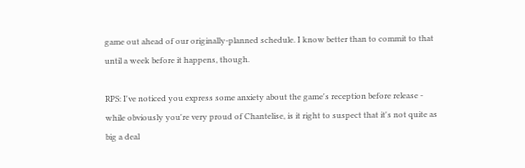game out ahead of our originally-planned schedule. I know better than to commit to that until a week before it happens, though.

RPS: I've noticed you express some anxiety about the game's reception before release - while obviously you're very proud of Chantelise, is it right to suspect that it's not quite as big a deal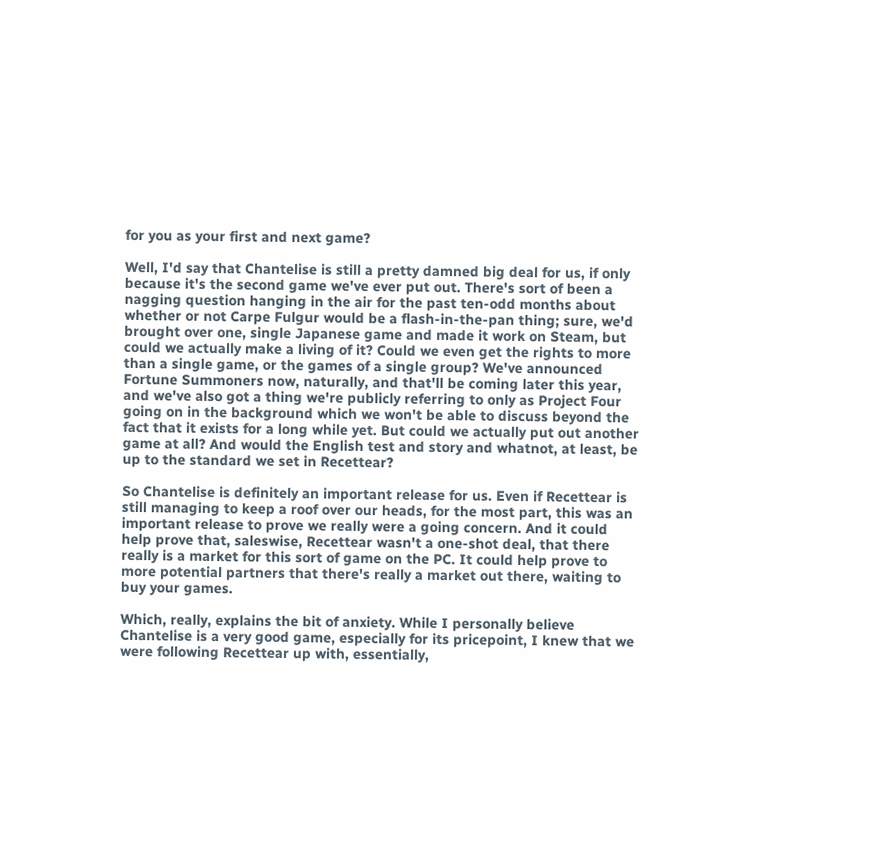for you as your first and next game?

Well, I'd say that Chantelise is still a pretty damned big deal for us, if only because it's the second game we've ever put out. There's sort of been a nagging question hanging in the air for the past ten-odd months about whether or not Carpe Fulgur would be a flash-in-the-pan thing; sure, we'd brought over one, single Japanese game and made it work on Steam, but could we actually make a living of it? Could we even get the rights to more than a single game, or the games of a single group? We've announced Fortune Summoners now, naturally, and that'll be coming later this year, and we've also got a thing we're publicly referring to only as Project Four going on in the background which we won't be able to discuss beyond the fact that it exists for a long while yet. But could we actually put out another game at all? And would the English test and story and whatnot, at least, be up to the standard we set in Recettear?

So Chantelise is definitely an important release for us. Even if Recettear is still managing to keep a roof over our heads, for the most part, this was an important release to prove we really were a going concern. And it could help prove that, saleswise, Recettear wasn't a one-shot deal, that there really is a market for this sort of game on the PC. It could help prove to more potential partners that there's really a market out there, waiting to buy your games.

Which, really, explains the bit of anxiety. While I personally believe Chantelise is a very good game, especially for its pricepoint, I knew that we were following Recettear up with, essentially,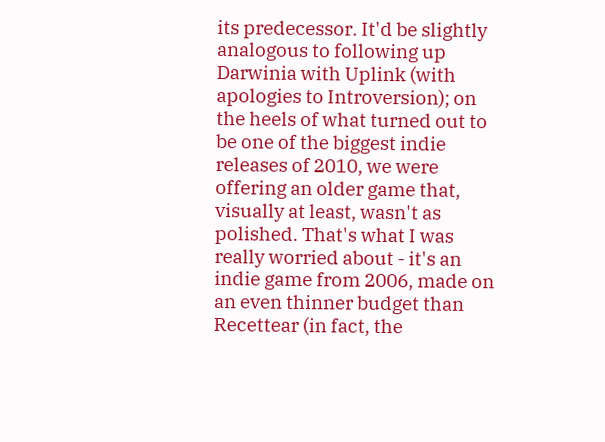its predecessor. It'd be slightly analogous to following up Darwinia with Uplink (with apologies to Introversion); on the heels of what turned out to be one of the biggest indie releases of 2010, we were offering an older game that, visually at least, wasn't as polished. That's what I was really worried about - it's an indie game from 2006, made on an even thinner budget than Recettear (in fact, the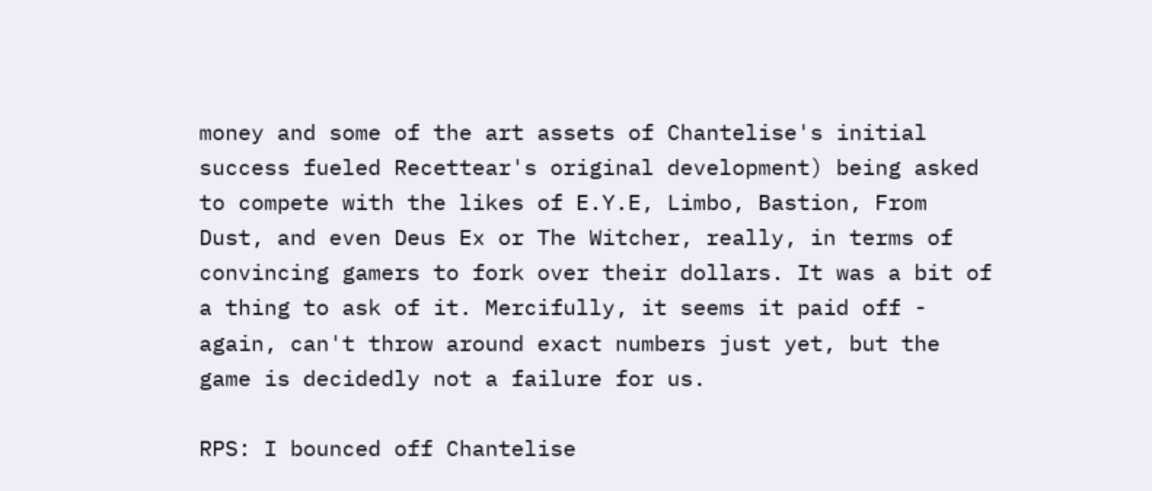money and some of the art assets of Chantelise's initial success fueled Recettear's original development) being asked to compete with the likes of E.Y.E, Limbo, Bastion, From Dust, and even Deus Ex or The Witcher, really, in terms of convincing gamers to fork over their dollars. It was a bit of a thing to ask of it. Mercifully, it seems it paid off - again, can't throw around exact numbers just yet, but the game is decidedly not a failure for us.

RPS: I bounced off Chantelise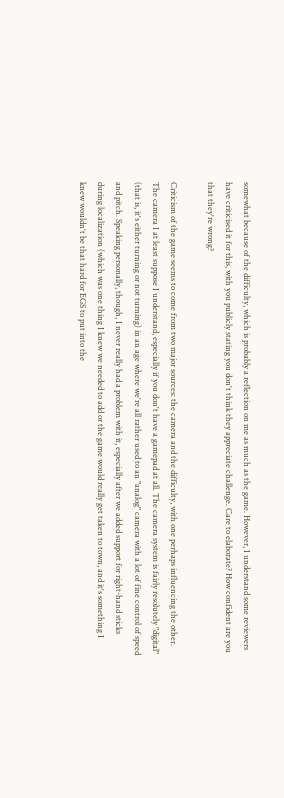somewhat because of the difficulty, which is probably a reflection on me as much as the game. However, I understand some reviewers have criticised it for this, with you publicly stating you don't think they appreciate challenge. Care to elaborate? How confident are you that they're wrong?

Criticism of the game seems to come from two major sources: the camera and the difficulty, with one perhaps influencing the other. The camera I at least suppose I understand, especially if you don't have a gamepad at all. The camera system is fairly resolutely "digital" (that is, it's either turning or not turning) in an age where we're all rather used to an "analog" camera with a lot of fine control of speed and pitch. Speaking personally, though, I never really had a problem with it, especially after we added support for right-hand sticks during localization (which was one thing I knew we needed to add or the game would really get taken to town, and it's something I knew wouldn't be that hard for EGS to put into the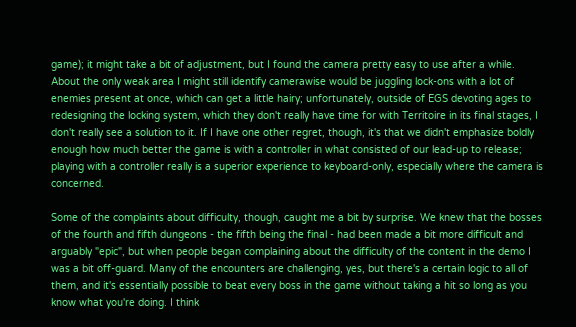game); it might take a bit of adjustment, but I found the camera pretty easy to use after a while. About the only weak area I might still identify camerawise would be juggling lock-ons with a lot of enemies present at once, which can get a little hairy; unfortunately, outside of EGS devoting ages to redesigning the locking system, which they don't really have time for with Territoire in its final stages, I don't really see a solution to it. If I have one other regret, though, it's that we didn't emphasize boldly enough how much better the game is with a controller in what consisted of our lead-up to release; playing with a controller really is a superior experience to keyboard-only, especially where the camera is concerned.

Some of the complaints about difficulty, though, caught me a bit by surprise. We knew that the bosses of the fourth and fifth dungeons - the fifth being the final - had been made a bit more difficult and arguably "epic", but when people began complaining about the difficulty of the content in the demo I was a bit off-guard. Many of the encounters are challenging, yes, but there's a certain logic to all of them, and it's essentially possible to beat every boss in the game without taking a hit so long as you know what you're doing. I think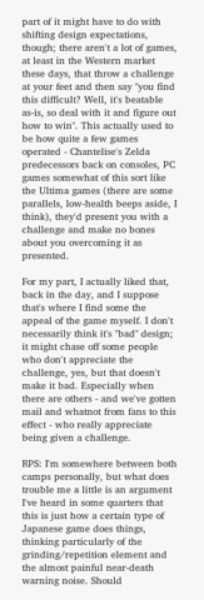part of it might have to do with shifting design expectations, though; there aren't a lot of games, at least in the Western market these days, that throw a challenge at your feet and then say "you find this difficult? Well, it's beatable as-is, so deal with it and figure out how to win". This actually used to be how quite a few games operated - Chantelise's Zelda predecessors back on consoles, PC games somewhat of this sort like the Ultima games (there are some parallels, low-health beeps aside, I think), they'd present you with a challenge and make no bones about you overcoming it as presented.

For my part, I actually liked that, back in the day, and I suppose that's where I find some the appeal of the game myself. I don't necessarily think it's "bad" design; it might chase off some people who don't appreciate the challenge, yes, but that doesn't make it bad. Especially when there are others - and we've gotten mail and whatnot from fans to this effect - who really appreciate being given a challenge.

RPS: I'm somewhere between both camps personally, but what does trouble me a little is an argument I've heard in some quarters that this is just how a certain type of Japanese game does things, thinking particularly of the grinding/repetition element and the almost painful near-death warning noise. Should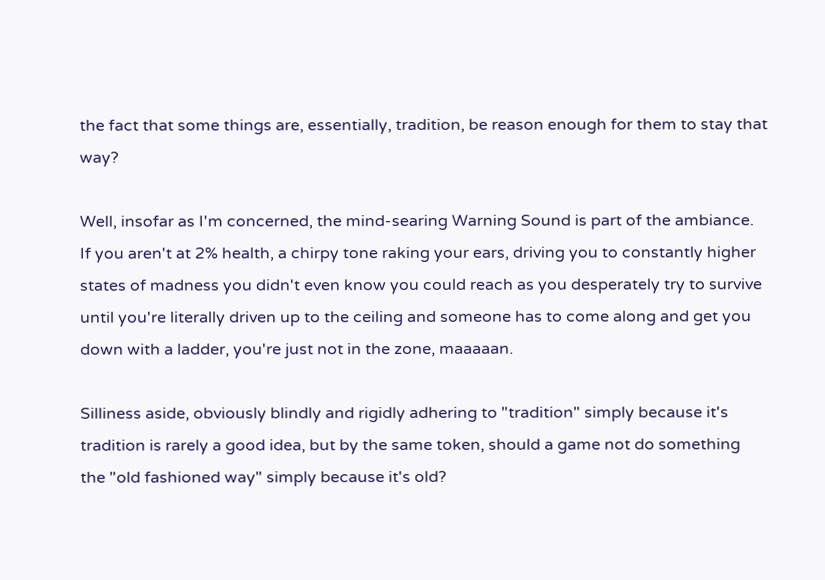the fact that some things are, essentially, tradition, be reason enough for them to stay that way?

Well, insofar as I'm concerned, the mind-searing Warning Sound is part of the ambiance. If you aren't at 2% health, a chirpy tone raking your ears, driving you to constantly higher states of madness you didn't even know you could reach as you desperately try to survive until you're literally driven up to the ceiling and someone has to come along and get you down with a ladder, you're just not in the zone, maaaaan.

Silliness aside, obviously blindly and rigidly adhering to "tradition" simply because it's tradition is rarely a good idea, but by the same token, should a game not do something the "old fashioned way" simply because it's old?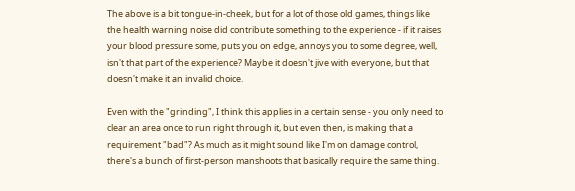The above is a bit tongue-in-cheek, but for a lot of those old games, things like the health warning noise did contribute something to the experience - if it raises your blood pressure some, puts you on edge, annoys you to some degree, well, isn't that part of the experience? Maybe it doesn't jive with everyone, but that doesn't make it an invalid choice.

Even with the "grinding", I think this applies in a certain sense - you only need to clear an area once to run right through it, but even then, is making that a requirement "bad"? As much as it might sound like I'm on damage control, there's a bunch of first-person manshoots that basically require the same thing.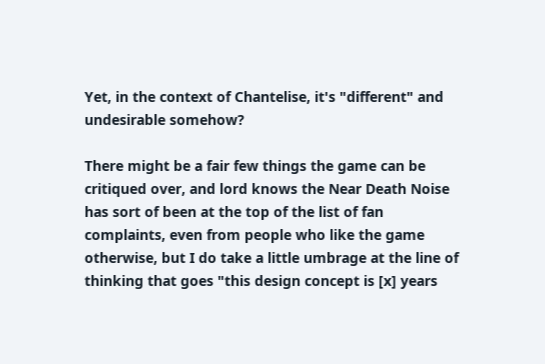Yet, in the context of Chantelise, it's "different" and undesirable somehow?

There might be a fair few things the game can be critiqued over, and lord knows the Near Death Noise has sort of been at the top of the list of fan complaints, even from people who like the game otherwise, but I do take a little umbrage at the line of thinking that goes "this design concept is [x] years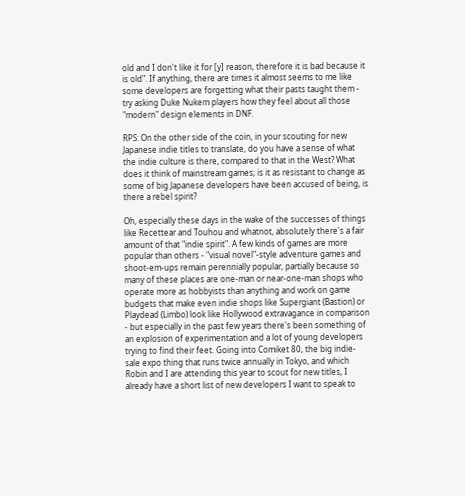old and I don't like it for [y] reason, therefore it is bad because it is old". If anything, there are times it almost seems to me like some developers are forgetting what their pasts taught them - try asking Duke Nukem players how they feel about all those "modern" design elements in DNF.

RPS: On the other side of the coin, in your scouting for new Japanese indie titles to translate, do you have a sense of what the indie culture is there, compared to that in the West? What does it think of mainstream games; is it as resistant to change as some of big Japanese developers have been accused of being, is there a rebel spirit?

Oh, especially these days in the wake of the successes of things like Recettear and Touhou and whatnot, absolutely there's a fair amount of that "indie spirit". A few kinds of games are more popular than others - "visual novel"-style adventure games and shoot-em-ups remain perennially popular, partially because so many of these places are one-man or near-one-man shops who operate more as hobbyists than anything and work on game budgets that make even indie shops like Supergiant (Bastion) or Playdead (Limbo) look like Hollywood extravagance in comparison - but especially in the past few years there's been something of an explosion of experimentation and a lot of young developers trying to find their feet. Going into Comiket 80, the big indie-sale expo thing that runs twice annually in Tokyo, and which Robin and I are attending this year to scout for new titles, I already have a short list of new developers I want to speak to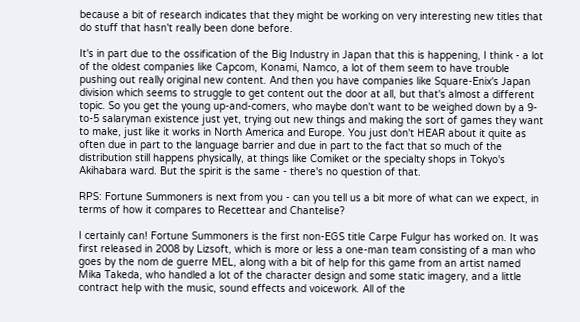because a bit of research indicates that they might be working on very interesting new titles that do stuff that hasn't really been done before.

It's in part due to the ossification of the Big Industry in Japan that this is happening, I think - a lot of the oldest companies like Capcom, Konami, Namco, a lot of them seem to have trouble pushing out really original new content. And then you have companies like Square-Enix's Japan division which seems to struggle to get content out the door at all, but that's almost a different topic. So you get the young up-and-comers, who maybe don't want to be weighed down by a 9-to-5 salaryman existence just yet, trying out new things and making the sort of games they want to make, just like it works in North America and Europe. You just don't HEAR about it quite as often due in part to the language barrier and due in part to the fact that so much of the distribution still happens physically, at things like Comiket or the specialty shops in Tokyo's Akihabara ward. But the spirit is the same - there's no question of that.

RPS: Fortune Summoners is next from you - can you tell us a bit more of what can we expect, in terms of how it compares to Recettear and Chantelise?

I certainly can! Fortune Summoners is the first non-EGS title Carpe Fulgur has worked on. It was first released in 2008 by Lizsoft, which is more or less a one-man team consisting of a man who goes by the nom de guerre MEL, along with a bit of help for this game from an artist named Mika Takeda, who handled a lot of the character design and some static imagery, and a little contract help with the music, sound effects and voicework. All of the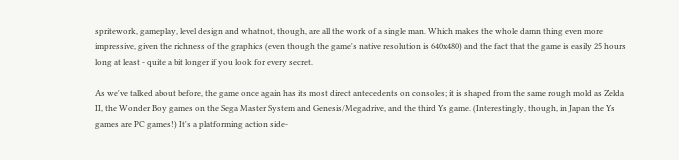spritework, gameplay, level design and whatnot, though, are all the work of a single man. Which makes the whole damn thing even more impressive, given the richness of the graphics (even though the game's native resolution is 640x480) and the fact that the game is easily 25 hours long at least - quite a bit longer if you look for every secret.

As we've talked about before, the game once again has its most direct antecedents on consoles; it is shaped from the same rough mold as Zelda II, the Wonder Boy games on the Sega Master System and Genesis/Megadrive, and the third Ys game. (Interestingly, though, in Japan the Ys games are PC games!) It's a platforming action side-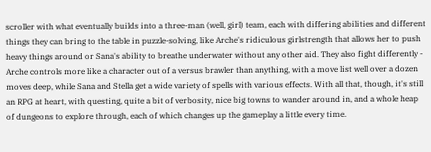scroller with what eventually builds into a three-man (well, girl) team, each with differing abilities and different things they can bring to the table in puzzle-solving, like Arche's ridiculous girlstrength that allows her to push heavy things around or Sana's ability to breathe underwater without any other aid. They also fight differently - Arche controls more like a character out of a versus brawler than anything, with a move list well over a dozen moves deep, while Sana and Stella get a wide variety of spells with various effects. With all that, though, it's still an RPG at heart, with questing, quite a bit of verbosity, nice big towns to wander around in, and a whole heap of dungeons to explore through, each of which changes up the gameplay a little every time.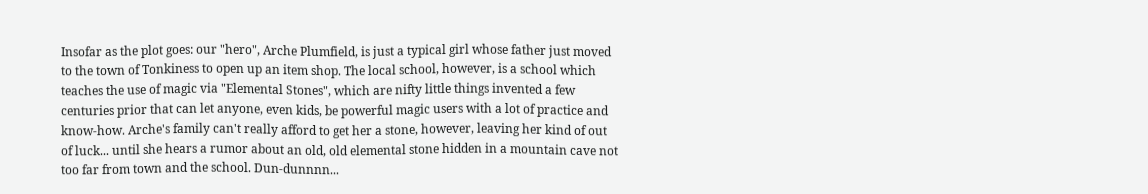Insofar as the plot goes: our "hero", Arche Plumfield, is just a typical girl whose father just moved to the town of Tonkiness to open up an item shop. The local school, however, is a school which teaches the use of magic via "Elemental Stones", which are nifty little things invented a few centuries prior that can let anyone, even kids, be powerful magic users with a lot of practice and know-how. Arche's family can't really afford to get her a stone, however, leaving her kind of out of luck... until she hears a rumor about an old, old elemental stone hidden in a mountain cave not too far from town and the school. Dun-dunnnn...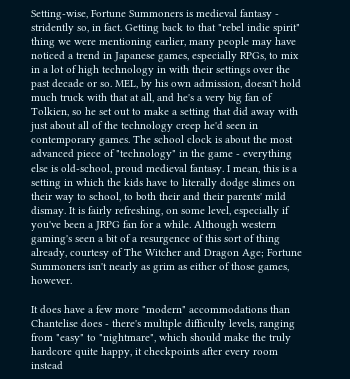Setting-wise, Fortune Summoners is medieval fantasy - stridently so, in fact. Getting back to that "rebel indie spirit" thing we were mentioning earlier, many people may have noticed a trend in Japanese games, especially RPGs, to mix in a lot of high technology in with their settings over the past decade or so. MEL, by his own admission, doesn't hold much truck with that at all, and he's a very big fan of Tolkien, so he set out to make a setting that did away with just about all of the technology creep he'd seen in contemporary games. The school clock is about the most advanced piece of "technology" in the game - everything else is old-school, proud medieval fantasy. I mean, this is a setting in which the kids have to literally dodge slimes on their way to school, to both their and their parents' mild dismay. It is fairly refreshing, on some level, especially if you've been a JRPG fan for a while. Although western gaming's seen a bit of a resurgence of this sort of thing already, courtesy of The Witcher and Dragon Age; Fortune Summoners isn't nearly as grim as either of those games, however.

It does have a few more "modern" accommodations than Chantelise does - there's multiple difficulty levels, ranging from "easy" to "nightmare", which should make the truly hardcore quite happy, it checkpoints after every room instead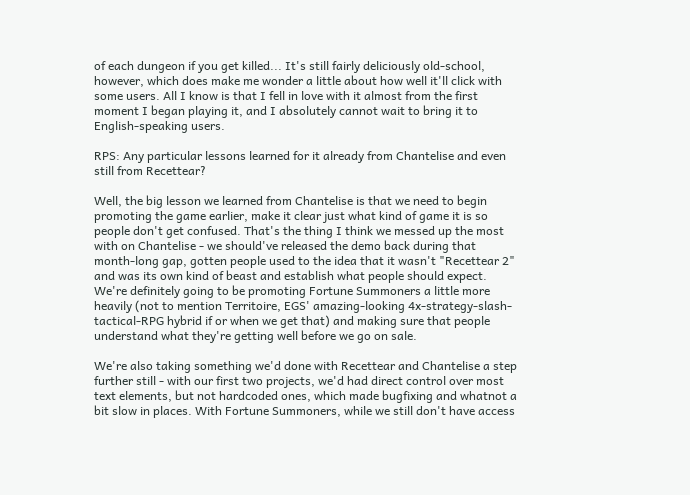of each dungeon if you get killed... It's still fairly deliciously old-school, however, which does make me wonder a little about how well it'll click with some users. All I know is that I fell in love with it almost from the first moment I began playing it, and I absolutely cannot wait to bring it to English-speaking users.

RPS: Any particular lessons learned for it already from Chantelise and even still from Recettear?

Well, the big lesson we learned from Chantelise is that we need to begin promoting the game earlier, make it clear just what kind of game it is so people don't get confused. That's the thing I think we messed up the most with on Chantelise - we should've released the demo back during that month-long gap, gotten people used to the idea that it wasn't "Recettear 2" and was its own kind of beast and establish what people should expect. We're definitely going to be promoting Fortune Summoners a little more heavily (not to mention Territoire, EGS' amazing-looking 4x-strategy-slash-tactical-RPG hybrid if or when we get that) and making sure that people understand what they're getting well before we go on sale.

We're also taking something we'd done with Recettear and Chantelise a step further still - with our first two projects, we'd had direct control over most text elements, but not hardcoded ones, which made bugfixing and whatnot a bit slow in places. With Fortune Summoners, while we still don't have access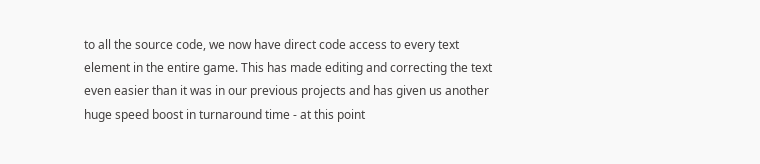to all the source code, we now have direct code access to every text element in the entire game. This has made editing and correcting the text even easier than it was in our previous projects and has given us another huge speed boost in turnaround time - at this point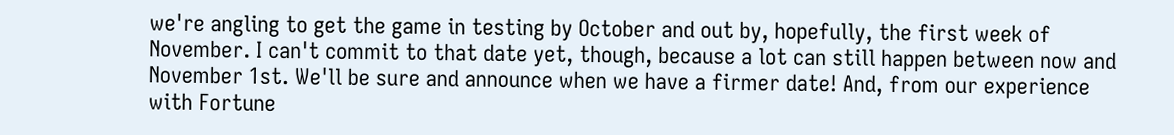we're angling to get the game in testing by October and out by, hopefully, the first week of November. I can't commit to that date yet, though, because a lot can still happen between now and November 1st. We'll be sure and announce when we have a firmer date! And, from our experience with Fortune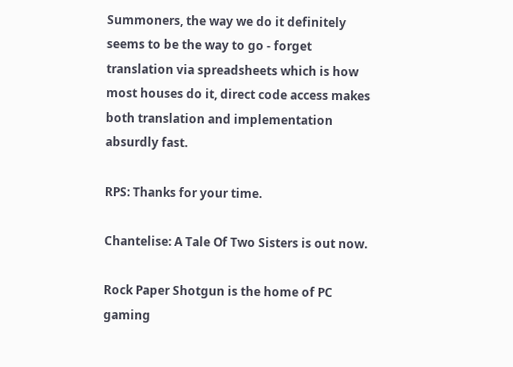Summoners, the way we do it definitely seems to be the way to go - forget translation via spreadsheets which is how most houses do it, direct code access makes both translation and implementation absurdly fast.

RPS: Thanks for your time.

Chantelise: A Tale Of Two Sisters is out now.

Rock Paper Shotgun is the home of PC gaming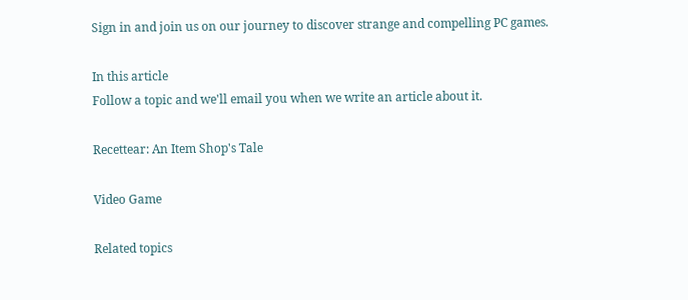Sign in and join us on our journey to discover strange and compelling PC games.

In this article
Follow a topic and we'll email you when we write an article about it.

Recettear: An Item Shop's Tale

Video Game

Related topics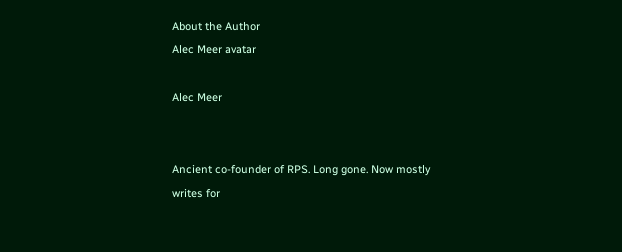About the Author
Alec Meer avatar

Alec Meer


Ancient co-founder of RPS. Long gone. Now mostly writes for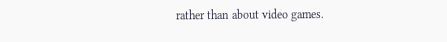rather than about video games.